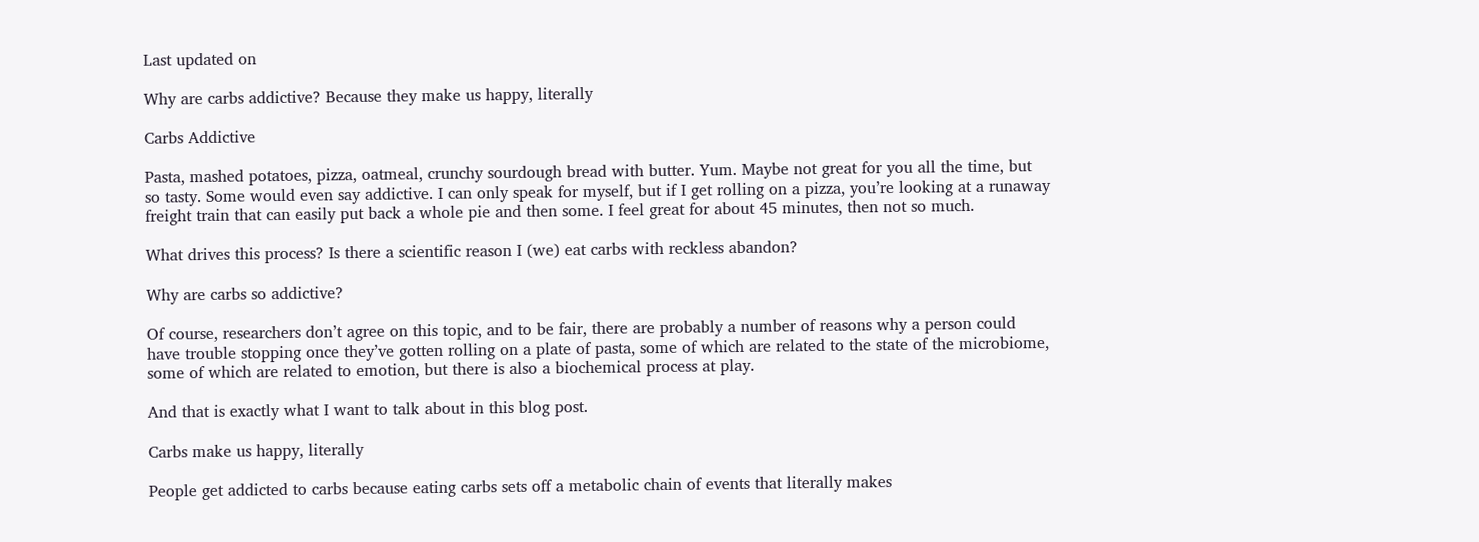Last updated on

Why are carbs addictive? Because they make us happy, literally

Carbs Addictive

Pasta, mashed potatoes, pizza, oatmeal, crunchy sourdough bread with butter. Yum. Maybe not great for you all the time, but so tasty. Some would even say addictive. I can only speak for myself, but if I get rolling on a pizza, you’re looking at a runaway freight train that can easily put back a whole pie and then some. I feel great for about 45 minutes, then not so much.

What drives this process? Is there a scientific reason I (we) eat carbs with reckless abandon?

Why are carbs so addictive?

Of course, researchers don’t agree on this topic, and to be fair, there are probably a number of reasons why a person could have trouble stopping once they’ve gotten rolling on a plate of pasta, some of which are related to the state of the microbiome, some of which are related to emotion, but there is also a biochemical process at play.

And that is exactly what I want to talk about in this blog post.

Carbs make us happy, literally

People get addicted to carbs because eating carbs sets off a metabolic chain of events that literally makes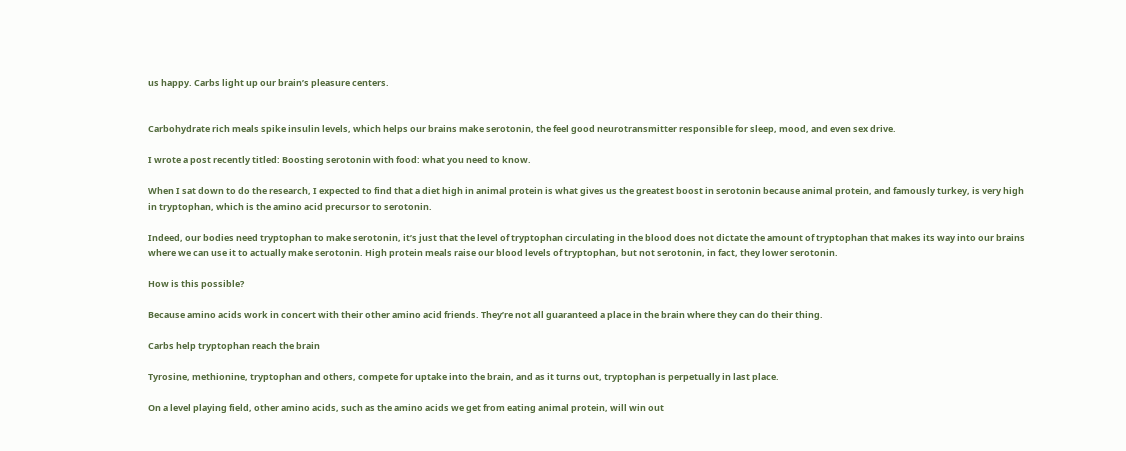us happy. Carbs light up our brain’s pleasure centers.


Carbohydrate rich meals spike insulin levels, which helps our brains make serotonin, the feel good neurotransmitter responsible for sleep, mood, and even sex drive.

I wrote a post recently titled: Boosting serotonin with food: what you need to know.

When I sat down to do the research, I expected to find that a diet high in animal protein is what gives us the greatest boost in serotonin because animal protein, and famously turkey, is very high in tryptophan, which is the amino acid precursor to serotonin.

Indeed, our bodies need tryptophan to make serotonin, it’s just that the level of tryptophan circulating in the blood does not dictate the amount of tryptophan that makes its way into our brains where we can use it to actually make serotonin. High protein meals raise our blood levels of tryptophan, but not serotonin, in fact, they lower serotonin.

How is this possible?

Because amino acids work in concert with their other amino acid friends. They’re not all guaranteed a place in the brain where they can do their thing.

Carbs help tryptophan reach the brain

Tyrosine, methionine, tryptophan and others, compete for uptake into the brain, and as it turns out, tryptophan is perpetually in last place.

On a level playing field, other amino acids, such as the amino acids we get from eating animal protein, will win out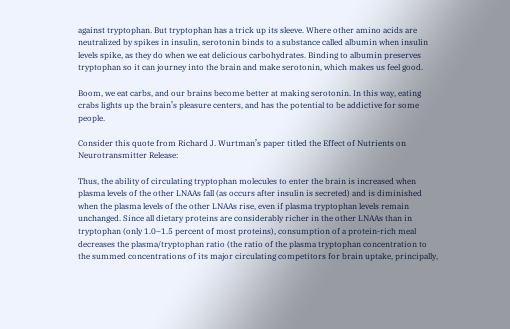against tryptophan. But tryptophan has a trick up its sleeve. Where other amino acids are neutralized by spikes in insulin, serotonin binds to a substance called albumin when insulin levels spike, as they do when we eat delicious carbohydrates. Binding to albumin preserves tryptophan so it can journey into the brain and make serotonin, which makes us feel good.

Boom, we eat carbs, and our brains become better at making serotonin. In this way, eating crabs lights up the brain’s pleasure centers, and has the potential to be addictive for some people.

Consider this quote from Richard J. Wurtman’s paper titled the Effect of Nutrients on Neurotransmitter Release:

Thus, the ability of circulating tryptophan molecules to enter the brain is increased when plasma levels of the other LNAAs fall (as occurs after insulin is secreted) and is diminished when the plasma levels of the other LNAAs rise, even if plasma tryptophan levels remain unchanged. Since all dietary proteins are considerably richer in the other LNAAs than in tryptophan (only 1.0–1.5 percent of most proteins), consumption of a protein-rich meal decreases the plasma/tryptophan ratio (the ratio of the plasma tryptophan concentration to the summed concentrations of its major circulating competitors for brain uptake, principally,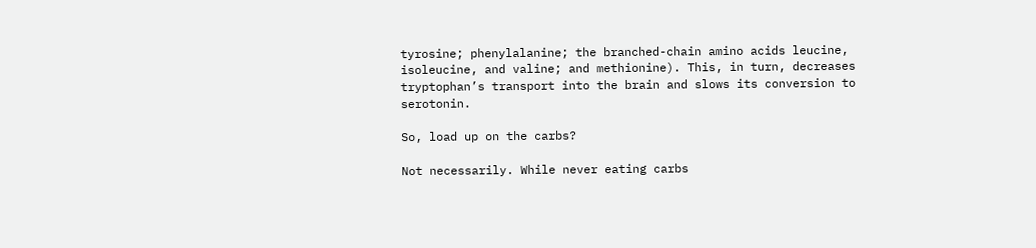tyrosine; phenylalanine; the branched-chain amino acids leucine, isoleucine, and valine; and methionine). This, in turn, decreases tryptophan’s transport into the brain and slows its conversion to serotonin.

So, load up on the carbs?

Not necessarily. While never eating carbs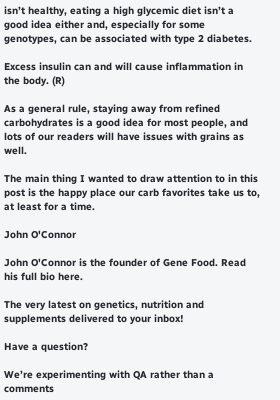isn’t healthy, eating a high glycemic diet isn’t a good idea either and, especially for some genotypes, can be associated with type 2 diabetes.

Excess insulin can and will cause inflammation in the body. (R)

As a general rule, staying away from refined carbohydrates is a good idea for most people, and lots of our readers will have issues with grains as well.

The main thing I wanted to draw attention to in this post is the happy place our carb favorites take us to, at least for a time.

John O'Connor

John O'Connor is the founder of Gene Food. Read his full bio here.

The very latest on genetics, nutrition and supplements delivered to your inbox!

Have a question?

We’re experimenting with QA rather than a comments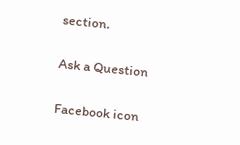section.

Ask a Question

Facebook icon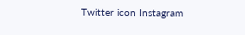Twitter icon Instagram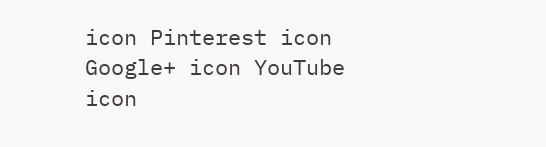icon Pinterest icon Google+ icon YouTube icon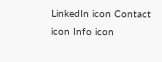LinkedIn icon Contact icon Info icon